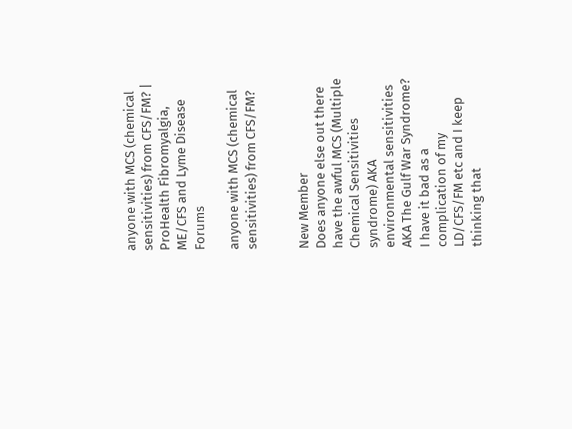anyone with MCS (chemical sensitivities) from CFS/FM? | ProHealth Fibromyalgia, ME/CFS and Lyme Disease Forums

anyone with MCS (chemical sensitivities) from CFS/FM?


New Member
Does anyone else out there have the awful MCS (Multiple Chemical Sensitivities syndrome) AKA environmental sensitivities AKA The Gulf War Syndrome? I have it bad as a complication of my LD/CFS/FM etc and I keep thinking that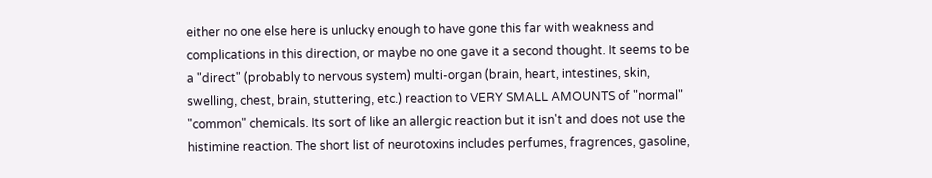either no one else here is unlucky enough to have gone this far with weakness and complications in this direction, or maybe no one gave it a second thought. It seems to be a "direct" (probably to nervous system) multi-organ (brain, heart, intestines, skin, swelling, chest, brain, stuttering, etc.) reaction to VERY SMALL AMOUNTS of "normal" "common" chemicals. Its sort of like an allergic reaction but it isn't and does not use the histimine reaction. The short list of neurotoxins includes perfumes, fragrences, gasoline,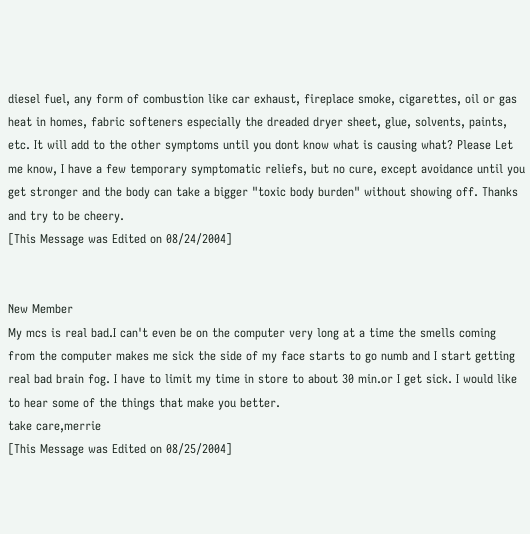diesel fuel, any form of combustion like car exhaust, fireplace smoke, cigarettes, oil or gas heat in homes, fabric softeners especially the dreaded dryer sheet, glue, solvents, paints, etc. It will add to the other symptoms until you dont know what is causing what? Please Let me know, I have a few temporary symptomatic reliefs, but no cure, except avoidance until you get stronger and the body can take a bigger "toxic body burden" without showing off. Thanks and try to be cheery.
[This Message was Edited on 08/24/2004]


New Member
My mcs is real bad.I can't even be on the computer very long at a time the smells coming from the computer makes me sick the side of my face starts to go numb and I start getting real bad brain fog. I have to limit my time in store to about 30 min.or I get sick. I would like to hear some of the things that make you better.
take care,merrie
[This Message was Edited on 08/25/2004]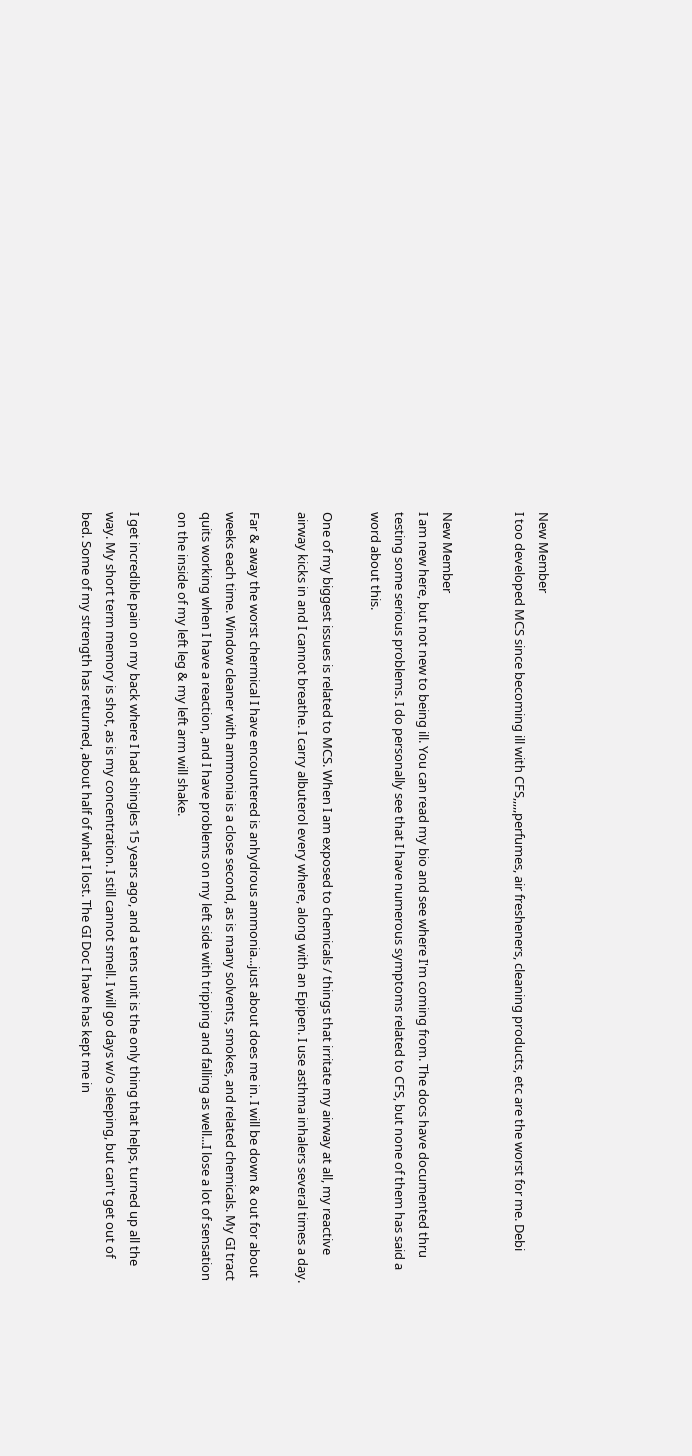New Member
I too developed MCS since becoming ill with CFS,,,,,perfumes, air fresheners, cleaning products, etc are the worst for me. Debi


New Member
I am new here, but not new to being ill. You can read my bio and see where I'm coming from. The docs have documented thru testing some serious problems. I do personally see that I have numerous symptoms related to CFS, but none of them has said a word about this.

One of my biggest issues is related to MCS. When I am exposed to chemicals / things that irritate my airway at all, my reactive airway kicks in and I cannot breathe. I carry albuterol every where, along with an Epipen. I use asthma inhalers several times a day.

Far & away the worst chermical I have encountered is anhydrous ammonia...just about does me in. I will be down & out for about weeks each time. Window cleaner with ammonia is a close second, as is many solvents, smokes, and related chemicals. My GI tract quits working when I have a reaction, and I have problems on my left side with tripping and falling as well...I lose a lot of sensation on the inside of my left leg & my left arm will shake.

I get incredible pain on my back where I had shingles 15 years ago, and a tens unit is the only thing that helps, turned up all the way. My short term memory is shot, as is my concentration. I still cannot smell. I will go days w/o sleeping, but can't get out of bed. Some of my strength has returned, about half of what I lost. The GI Doc I have has kept me in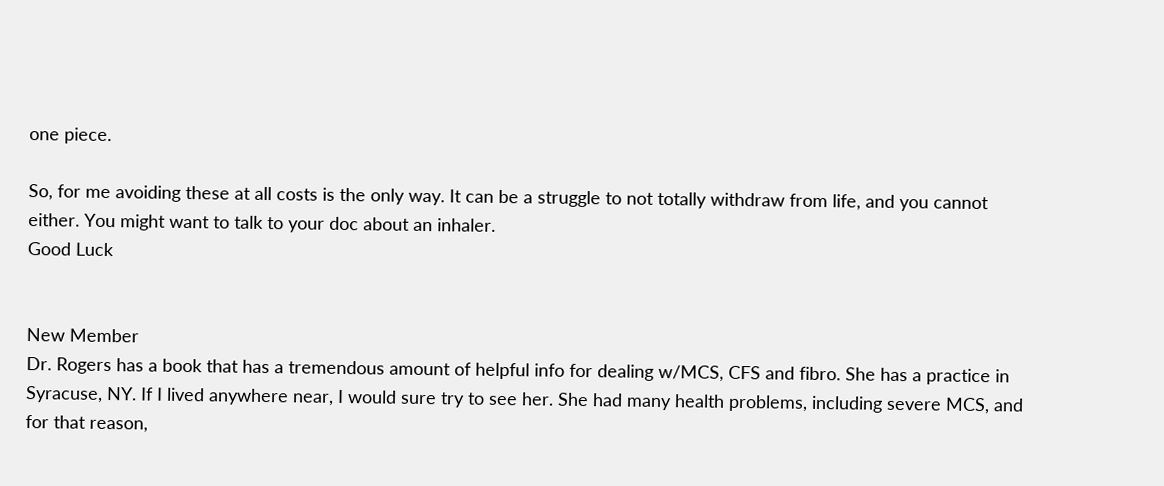one piece.

So, for me avoiding these at all costs is the only way. It can be a struggle to not totally withdraw from life, and you cannot either. You might want to talk to your doc about an inhaler.
Good Luck


New Member
Dr. Rogers has a book that has a tremendous amount of helpful info for dealing w/MCS, CFS and fibro. She has a practice in Syracuse, NY. If I lived anywhere near, I would sure try to see her. She had many health problems, including severe MCS, and for that reason,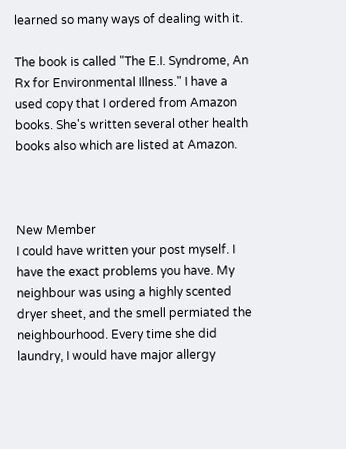learned so many ways of dealing with it.

The book is called "The E.I. Syndrome, An Rx for Environmental Illness." I have a used copy that I ordered from Amazon books. She's written several other health books also which are listed at Amazon.



New Member
I could have written your post myself. I have the exact problems you have. My neighbour was using a highly scented dryer sheet, and the smell permiated the neighbourhood. Every time she did laundry, I would have major allergy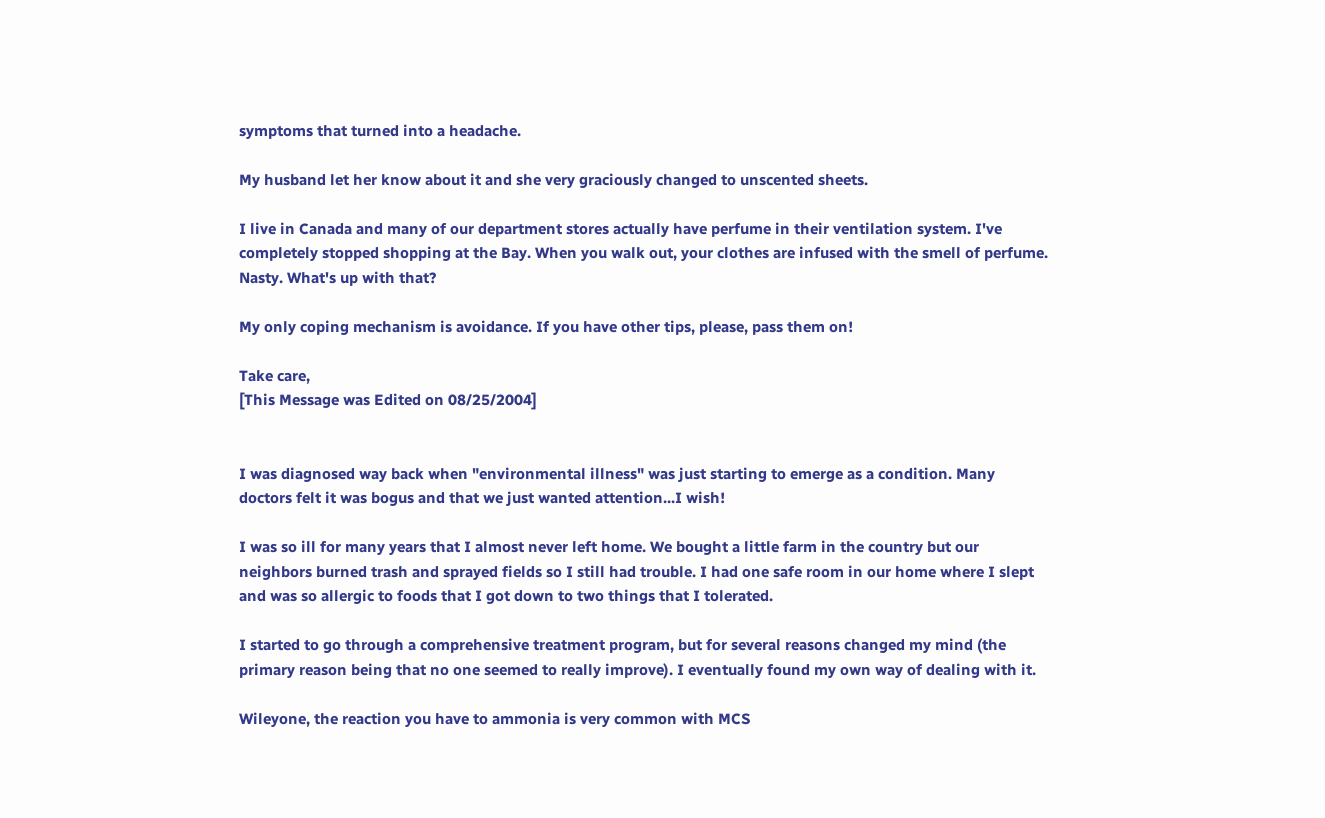symptoms that turned into a headache.

My husband let her know about it and she very graciously changed to unscented sheets.

I live in Canada and many of our department stores actually have perfume in their ventilation system. I've completely stopped shopping at the Bay. When you walk out, your clothes are infused with the smell of perfume. Nasty. What's up with that?

My only coping mechanism is avoidance. If you have other tips, please, pass them on!

Take care,
[This Message was Edited on 08/25/2004]


I was diagnosed way back when "environmental illness" was just starting to emerge as a condition. Many doctors felt it was bogus and that we just wanted attention...I wish!

I was so ill for many years that I almost never left home. We bought a little farm in the country but our neighbors burned trash and sprayed fields so I still had trouble. I had one safe room in our home where I slept and was so allergic to foods that I got down to two things that I tolerated.

I started to go through a comprehensive treatment program, but for several reasons changed my mind (the primary reason being that no one seemed to really improve). I eventually found my own way of dealing with it.

Wileyone, the reaction you have to ammonia is very common with MCS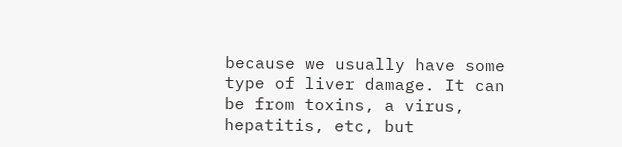because we usually have some type of liver damage. It can be from toxins, a virus, hepatitis, etc, but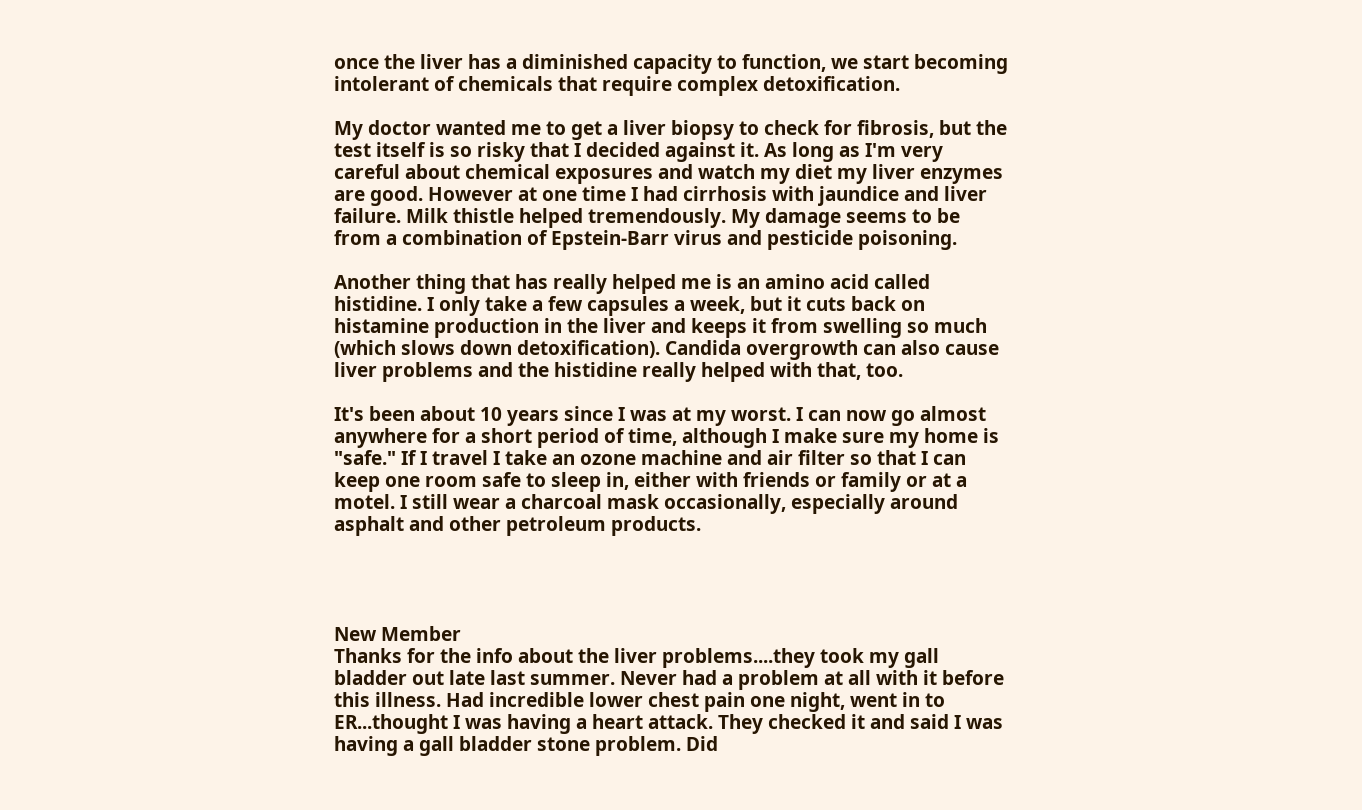once the liver has a diminished capacity to function, we start becoming intolerant of chemicals that require complex detoxification.

My doctor wanted me to get a liver biopsy to check for fibrosis, but the test itself is so risky that I decided against it. As long as I'm very careful about chemical exposures and watch my diet my liver enzymes are good. However at one time I had cirrhosis with jaundice and liver failure. Milk thistle helped tremendously. My damage seems to be from a combination of Epstein-Barr virus and pesticide poisoning.

Another thing that has really helped me is an amino acid called histidine. I only take a few capsules a week, but it cuts back on histamine production in the liver and keeps it from swelling so much (which slows down detoxification). Candida overgrowth can also cause liver problems and the histidine really helped with that, too.

It's been about 10 years since I was at my worst. I can now go almost anywhere for a short period of time, although I make sure my home is "safe." If I travel I take an ozone machine and air filter so that I can keep one room safe to sleep in, either with friends or family or at a motel. I still wear a charcoal mask occasionally, especially around asphalt and other petroleum products.




New Member
Thanks for the info about the liver problems....they took my gall bladder out late last summer. Never had a problem at all with it before this illness. Had incredible lower chest pain one night, went in to ER...thought I was having a heart attack. They checked it and said I was having a gall bladder stone problem. Did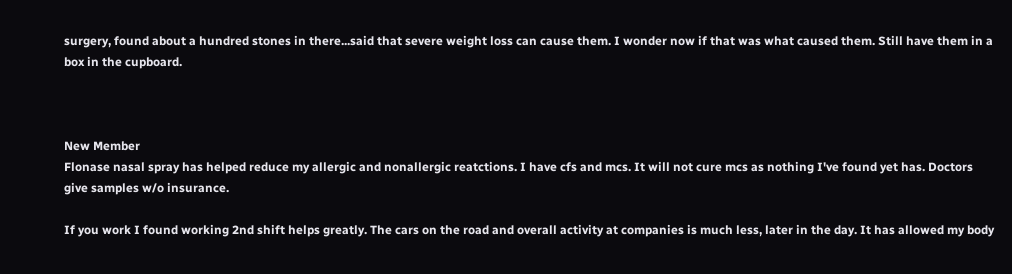surgery, found about a hundred stones in there...said that severe weight loss can cause them. I wonder now if that was what caused them. Still have them in a box in the cupboard.



New Member
Flonase nasal spray has helped reduce my allergic and nonallergic reatctions. I have cfs and mcs. It will not cure mcs as nothing I've found yet has. Doctors give samples w/o insurance.

If you work I found working 2nd shift helps greatly. The cars on the road and overall activity at companies is much less, later in the day. It has allowed my body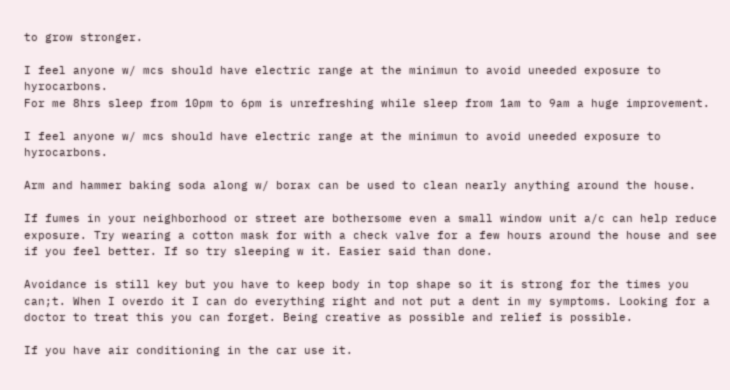to grow stronger.

I feel anyone w/ mcs should have electric range at the minimun to avoid uneeded exposure to hyrocarbons.
For me 8hrs sleep from 10pm to 6pm is unrefreshing while sleep from 1am to 9am a huge improvement.

I feel anyone w/ mcs should have electric range at the minimun to avoid uneeded exposure to hyrocarbons.

Arm and hammer baking soda along w/ borax can be used to clean nearly anything around the house.

If fumes in your neighborhood or street are bothersome even a small window unit a/c can help reduce exposure. Try wearing a cotton mask for with a check valve for a few hours around the house and see if you feel better. If so try sleeping w it. Easier said than done.

Avoidance is still key but you have to keep body in top shape so it is strong for the times you can;t. When I overdo it I can do everything right and not put a dent in my symptoms. Looking for a doctor to treat this you can forget. Being creative as possible and relief is possible.

If you have air conditioning in the car use it.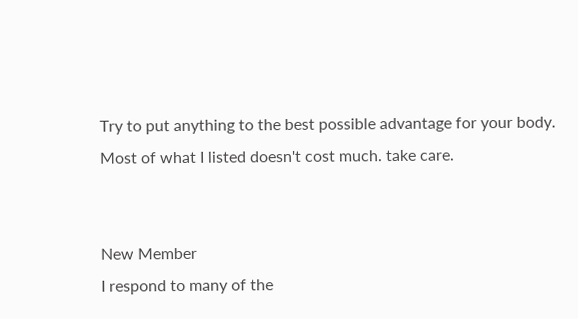Try to put anything to the best possible advantage for your body. Most of what I listed doesn't cost much. take care.


New Member
I respond to many of the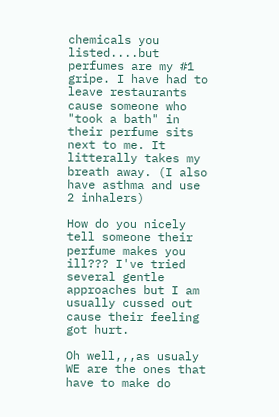chemicals you listed....but perfumes are my #1 gripe. I have had to leave restaurants cause someone who "took a bath" in their perfume sits next to me. It litterally takes my breath away. (I also have asthma and use 2 inhalers)

How do you nicely tell someone their perfume makes you ill??? I've tried several gentle approaches but I am usually cussed out cause their feeling got hurt.

Oh well,,,as usualy WE are the ones that have to make do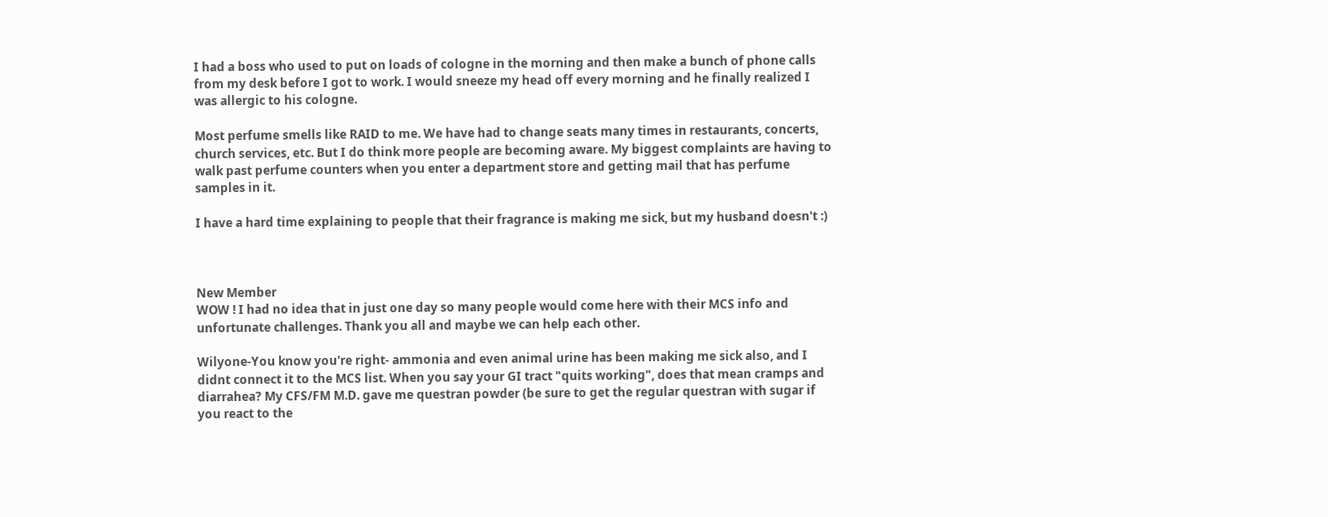I had a boss who used to put on loads of cologne in the morning and then make a bunch of phone calls from my desk before I got to work. I would sneeze my head off every morning and he finally realized I was allergic to his cologne.

Most perfume smells like RAID to me. We have had to change seats many times in restaurants, concerts, church services, etc. But I do think more people are becoming aware. My biggest complaints are having to walk past perfume counters when you enter a department store and getting mail that has perfume samples in it.

I have a hard time explaining to people that their fragrance is making me sick, but my husband doesn't :)



New Member
WOW ! I had no idea that in just one day so many people would come here with their MCS info and unfortunate challenges. Thank you all and maybe we can help each other.

Wilyone-You know you're right- ammonia and even animal urine has been making me sick also, and I didnt connect it to the MCS list. When you say your GI tract "quits working", does that mean cramps and diarrahea? My CFS/FM M.D. gave me questran powder (be sure to get the regular questran with sugar if you react to the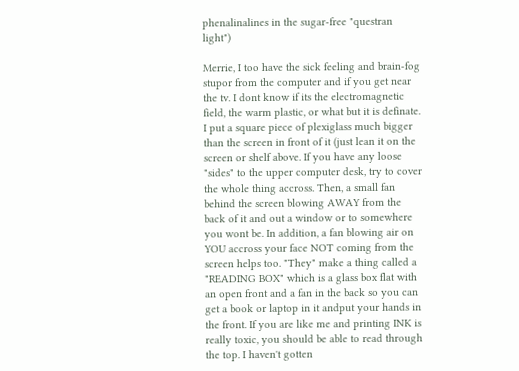phenalinalines in the sugar-free "questran light")

Merrie, I too have the sick feeling and brain-fog stupor from the computer and if you get near the tv. I dont know if its the electromagnetic field, the warm plastic, or what but it is definate. I put a square piece of plexiglass much bigger than the screen in front of it (just lean it on the screen or shelf above. If you have any loose "sides" to the upper computer desk, try to cover the whole thing accross. Then, a small fan behind the screen blowing AWAY from the back of it and out a window or to somewhere you wont be. In addition, a fan blowing air on YOU accross your face NOT coming from the screen helps too. "They" make a thing called a "READING BOX" which is a glass box flat with an open front and a fan in the back so you can get a book or laptop in it andput your hands in the front. If you are like me and printing INK is really toxic, you should be able to read through the top. I haven't gotten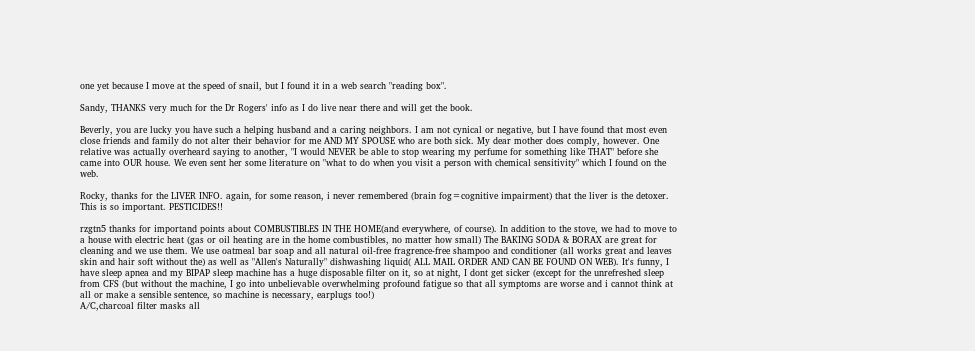one yet because I move at the speed of snail, but I found it in a web search "reading box".

Sandy, THANKS very much for the Dr Rogers' info as I do live near there and will get the book.

Beverly, you are lucky you have such a helping husband and a caring neighbors. I am not cynical or negative, but I have found that most even close friends and family do not alter their behavior for me AND MY SPOUSE who are both sick. My dear mother does comply, however. One relative was actually overheard saying to another, "I would NEVER be able to stop wearing my perfume for something like THAT" before she came into OUR house. We even sent her some literature on "what to do when you visit a person with chemical sensitivity" which I found on the web.

Rocky, thanks for the LIVER INFO. again, for some reason, i never remembered (brain fog=cognitive impairment) that the liver is the detoxer. This is so important. PESTICIDES!!

rzgtn5 thanks for importand points about COMBUSTIBLES IN THE HOME(and everywhere, of course). In addition to the stove, we had to move to a house with electric heat (gas or oil heating are in the home combustibles, no matter how small) The BAKING SODA & BORAX are great for cleaning and we use them. We use oatmeal bar soap and all natural oil-free fragrence-free shampoo and conditioner (all works great and leaves skin and hair soft without the) as well as "Allen's Naturally" dishwashing liquid( ALL MAIL ORDER AND CAN BE FOUND ON WEB). It's funny, I have sleep apnea and my BIPAP sleep machine has a huge disposable filter on it, so at night, I dont get sicker (except for the unrefreshed sleep from CFS (but without the machine, I go into unbelievable overwhelming profound fatigue so that all symptoms are worse and i cannot think at all or make a sensible sentence, so machine is necessary, earplugs too!)
A/C,charcoal filter masks all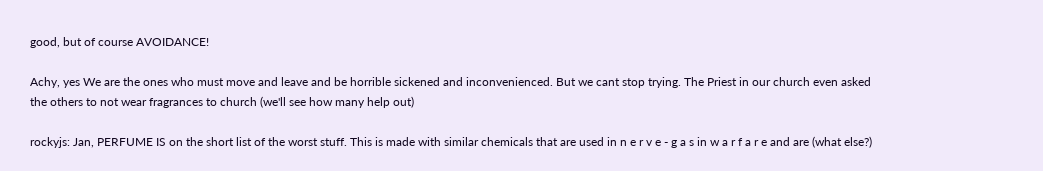good, but of course AVOIDANCE!

Achy, yes We are the ones who must move and leave and be horrible sickened and inconvenienced. But we cant stop trying. The Priest in our church even asked the others to not wear fragrances to church (we'll see how many help out)

rockyjs: Jan, PERFUME IS on the short list of the worst stuff. This is made with similar chemicals that are used in n e r v e - g a s in w a r f a r e and are (what else?)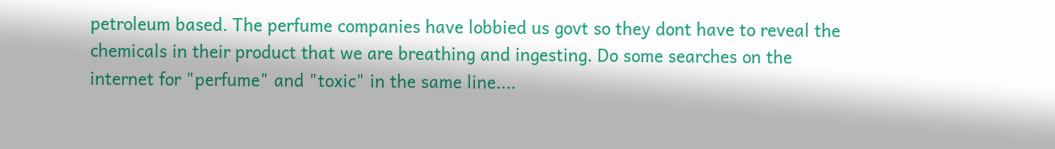petroleum based. The perfume companies have lobbied us govt so they dont have to reveal the chemicals in their product that we are breathing and ingesting. Do some searches on the internet for "perfume" and "toxic" in the same line....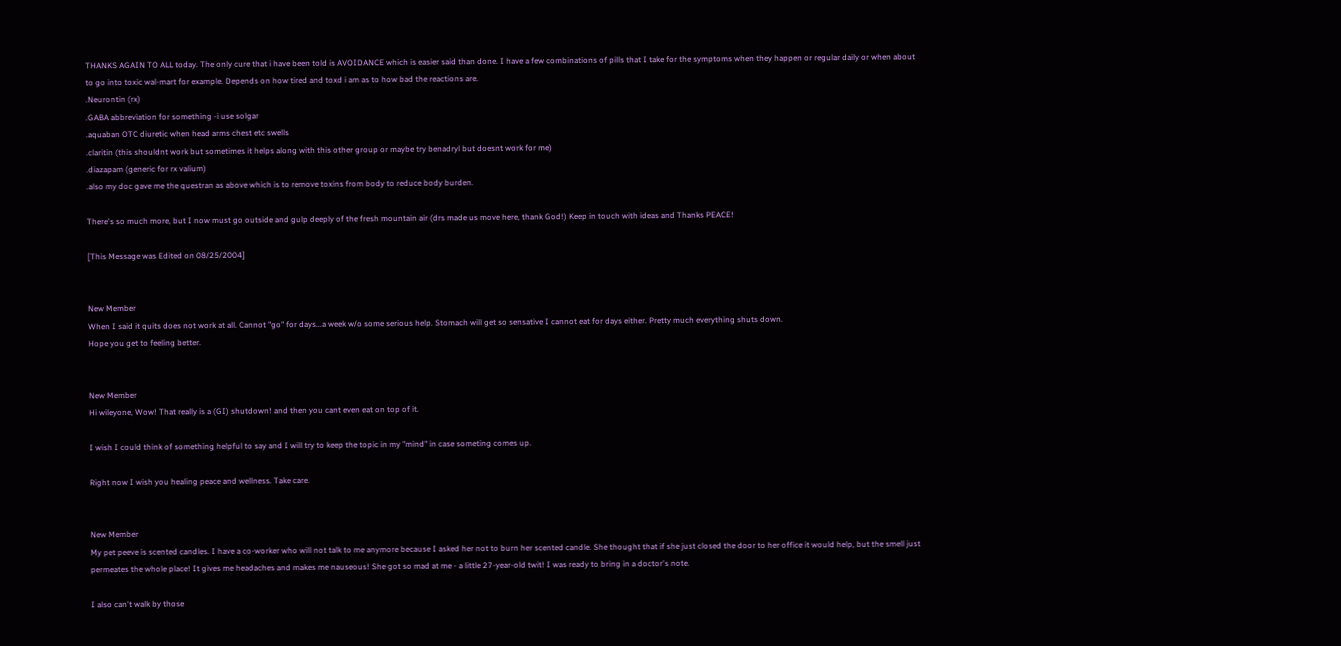THANKS AGAIN TO ALL today. The only cure that i have been told is AVOIDANCE which is easier said than done. I have a few combinations of pills that I take for the symptoms when they happen or regular daily or when about to go into toxic wal-mart for example. Depends on how tired and toxd i am as to how bad the reactions are.
.Neurontin (rx)
.GABA abbreviation for something -i use solgar
.aquaban OTC diuretic when head arms chest etc swells
.claritin (this shouldnt work but sometimes it helps along with this other group or maybe try benadryl but doesnt work for me)
.diazapam (generic for rx valium)
.also my doc gave me the questran as above which is to remove toxins from body to reduce body burden.

There's so much more, but I now must go outside and gulp deeply of the fresh mountain air (drs made us move here, thank God!) Keep in touch with ideas and Thanks PEACE!

[This Message was Edited on 08/25/2004]


New Member
When I said it quits does not work at all. Cannot "go" for days...a week w/o some serious help. Stomach will get so sensative I cannot eat for days either. Pretty much everything shuts down.
Hope you get to feeling better.


New Member
Hi wileyone, Wow! That really is a (GI) shutdown! and then you cant even eat on top of it.

I wish I could think of something helpful to say and I will try to keep the topic in my "mind" in case someting comes up.

Right now I wish you healing peace and wellness. Take care.


New Member
My pet peeve is scented candles. I have a co-worker who will not talk to me anymore because I asked her not to burn her scented candle. She thought that if she just closed the door to her office it would help, but the smell just permeates the whole place! It gives me headaches and makes me nauseous! She got so mad at me - a little 27-year-old twit! I was ready to bring in a doctor's note.

I also can't walk by those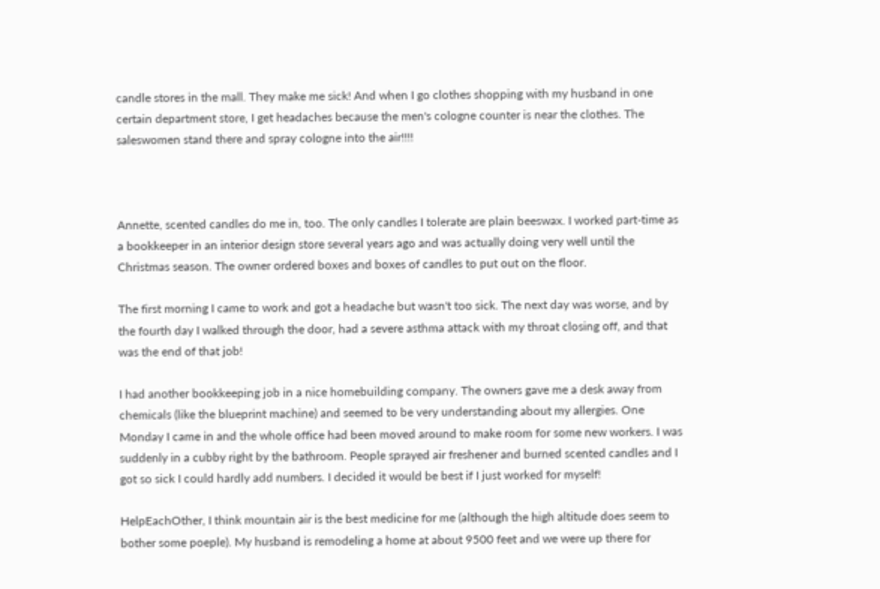candle stores in the mall. They make me sick! And when I go clothes shopping with my husband in one certain department store, I get headaches because the men's cologne counter is near the clothes. The saleswomen stand there and spray cologne into the air!!!!



Annette, scented candles do me in, too. The only candles I tolerate are plain beeswax. I worked part-time as a bookkeeper in an interior design store several years ago and was actually doing very well until the Christmas season. The owner ordered boxes and boxes of candles to put out on the floor.

The first morning I came to work and got a headache but wasn't too sick. The next day was worse, and by the fourth day I walked through the door, had a severe asthma attack with my throat closing off, and that was the end of that job!

I had another bookkeeping job in a nice homebuilding company. The owners gave me a desk away from chemicals (like the blueprint machine) and seemed to be very understanding about my allergies. One Monday I came in and the whole office had been moved around to make room for some new workers. I was suddenly in a cubby right by the bathroom. People sprayed air freshener and burned scented candles and I got so sick I could hardly add numbers. I decided it would be best if I just worked for myself!

HelpEachOther, I think mountain air is the best medicine for me (although the high altitude does seem to bother some poeple). My husband is remodeling a home at about 9500 feet and we were up there for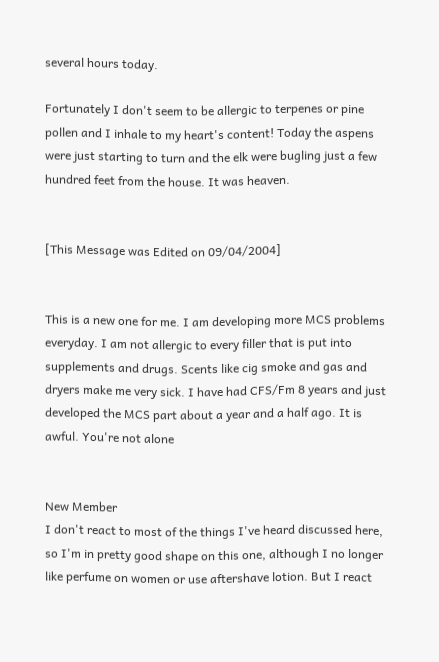several hours today.

Fortunately I don't seem to be allergic to terpenes or pine pollen and I inhale to my heart's content! Today the aspens were just starting to turn and the elk were bugling just a few hundred feet from the house. It was heaven.


[This Message was Edited on 09/04/2004]


This is a new one for me. I am developing more MCS problems everyday. I am not allergic to every filler that is put into supplements and drugs. Scents like cig smoke and gas and dryers make me very sick. I have had CFS/Fm 8 years and just developed the MCS part about a year and a half ago. It is awful. You're not alone


New Member
I don't react to most of the things I've heard discussed here, so I'm in pretty good shape on this one, although I no longer like perfume on women or use aftershave lotion. But I react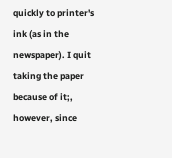quickly to printer's ink (as in the newspaper). I quit taking the paper because of it;, however, since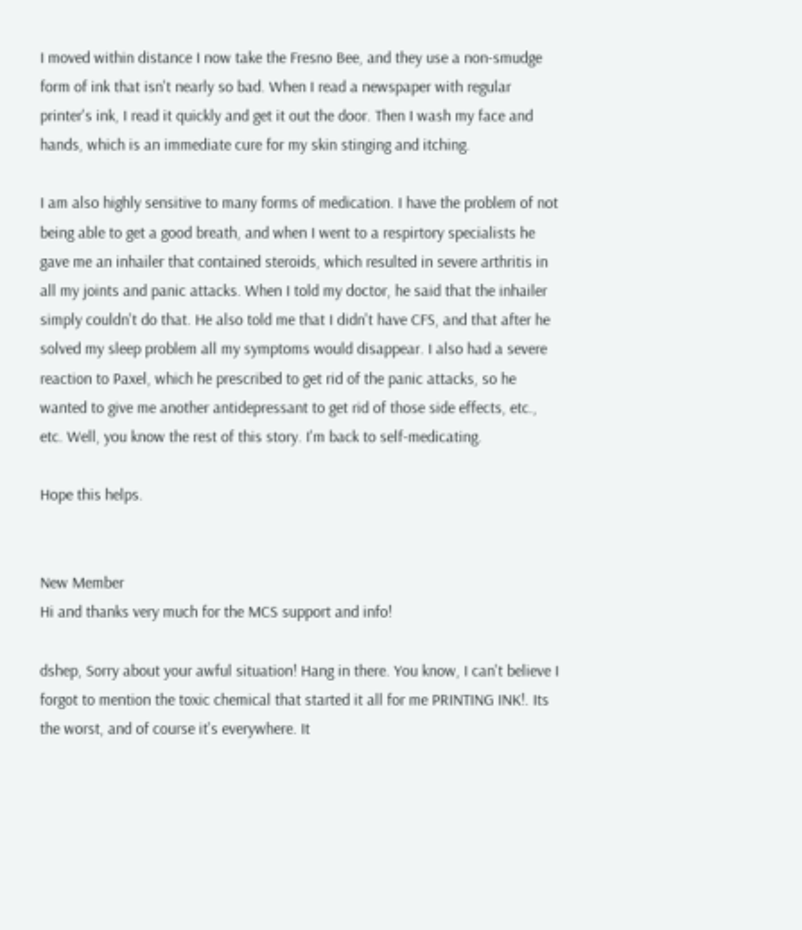I moved within distance I now take the Fresno Bee, and they use a non-smudge form of ink that isn't nearly so bad. When I read a newspaper with regular printer's ink, I read it quickly and get it out the door. Then I wash my face and hands, which is an immediate cure for my skin stinging and itching.

I am also highly sensitive to many forms of medication. I have the problem of not being able to get a good breath, and when I went to a respirtory specialists he gave me an inhailer that contained steroids, which resulted in severe arthritis in all my joints and panic attacks. When I told my doctor, he said that the inhailer simply couldn't do that. He also told me that I didn't have CFS, and that after he solved my sleep problem all my symptoms would disappear. I also had a severe reaction to Paxel, which he prescribed to get rid of the panic attacks, so he wanted to give me another antidepressant to get rid of those side effects, etc., etc. Well, you know the rest of this story. I'm back to self-medicating.

Hope this helps.


New Member
Hi and thanks very much for the MCS support and info!

dshep, Sorry about your awful situation! Hang in there. You know, I can't believe I forgot to mention the toxic chemical that started it all for me PRINTING INK!. Its the worst, and of course it's everywhere. It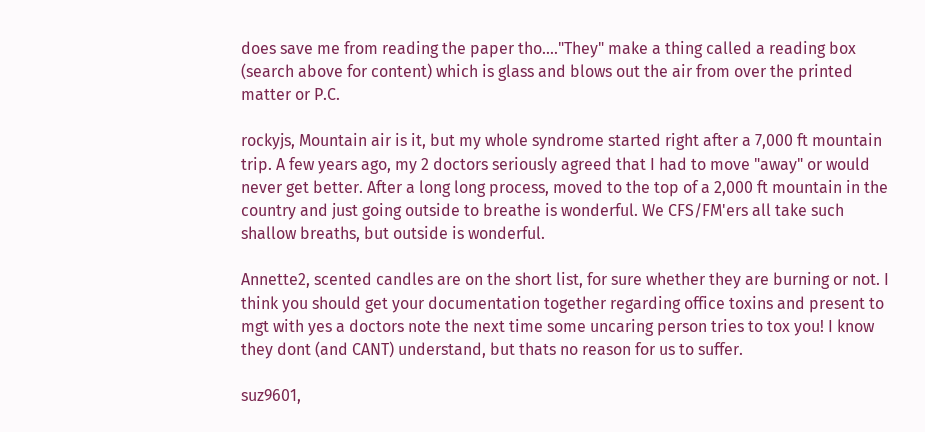does save me from reading the paper tho...."They" make a thing called a reading box (search above for content) which is glass and blows out the air from over the printed matter or P.C.

rockyjs, Mountain air is it, but my whole syndrome started right after a 7,000 ft mountain trip. A few years ago, my 2 doctors seriously agreed that I had to move "away" or would never get better. After a long long process, moved to the top of a 2,000 ft mountain in the country and just going outside to breathe is wonderful. We CFS/FM'ers all take such shallow breaths, but outside is wonderful.

Annette2, scented candles are on the short list, for sure whether they are burning or not. I think you should get your documentation together regarding office toxins and present to mgt with yes a doctors note the next time some uncaring person tries to tox you! I know they dont (and CANT) understand, but thats no reason for us to suffer.

suz9601,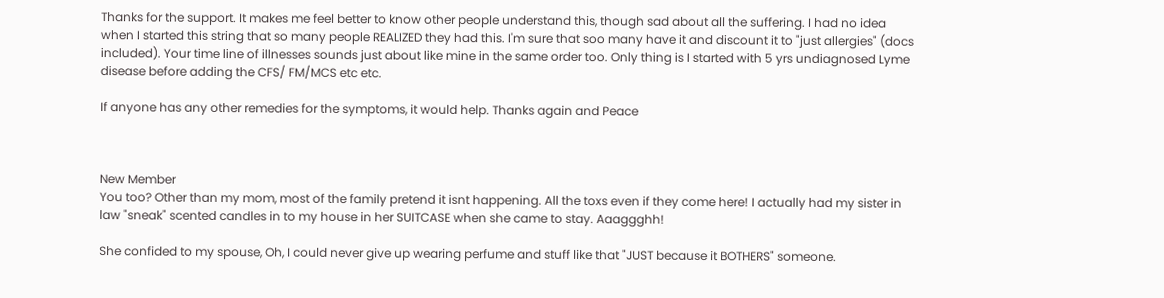Thanks for the support. It makes me feel better to know other people understand this, though sad about all the suffering. I had no idea when I started this string that so many people REALIZED they had this. I'm sure that soo many have it and discount it to "just allergies" (docs included). Your time line of illnesses sounds just about like mine in the same order too. Only thing is I started with 5 yrs undiagnosed Lyme disease before adding the CFS/ FM/MCS etc etc.

If anyone has any other remedies for the symptoms, it would help. Thanks again and Peace



New Member
You too? Other than my mom, most of the family pretend it isnt happening. All the toxs even if they come here! I actually had my sister in law "sneak" scented candles in to my house in her SUITCASE when she came to stay. Aaaggghh!

She confided to my spouse, Oh, I could never give up wearing perfume and stuff like that "JUST because it BOTHERS" someone.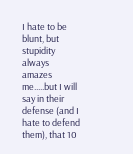I hate to be blunt, but stupidity always amazes me.....but I will say in their defense (and I hate to defend them), that 10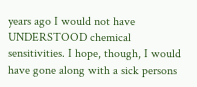years ago I would not have UNDERSTOOD chemical sensitivities. I hope, though, I would have gone along with a sick persons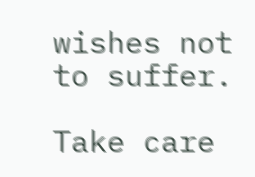wishes not to suffer.

Take care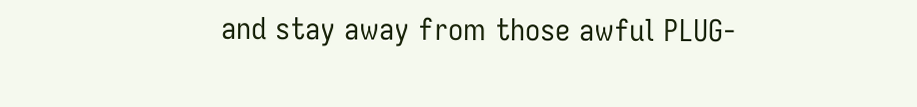and stay away from those awful PLUG-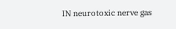IN neurotoxic nerve gas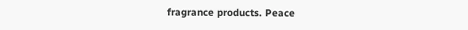fragrance products. Peace